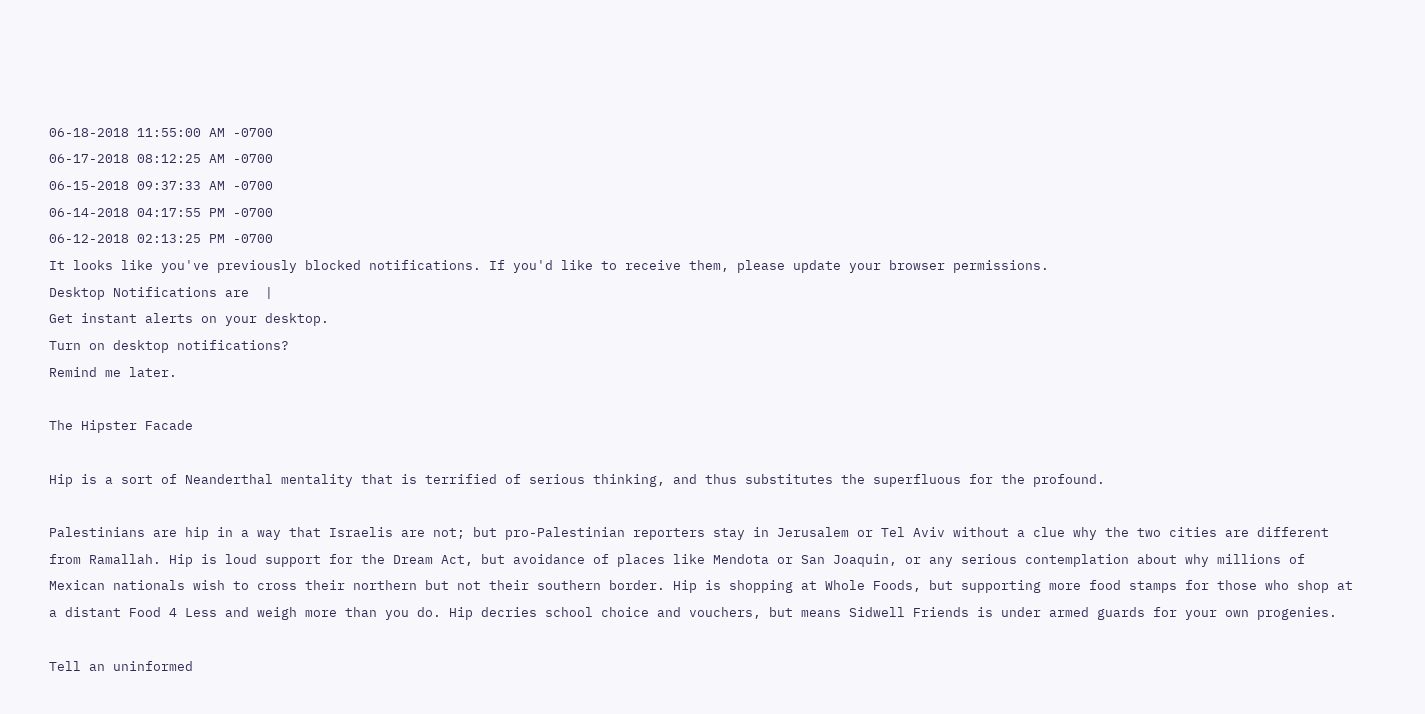06-18-2018 11:55:00 AM -0700
06-17-2018 08:12:25 AM -0700
06-15-2018 09:37:33 AM -0700
06-14-2018 04:17:55 PM -0700
06-12-2018 02:13:25 PM -0700
It looks like you've previously blocked notifications. If you'd like to receive them, please update your browser permissions.
Desktop Notifications are  |
Get instant alerts on your desktop.
Turn on desktop notifications?
Remind me later.

The Hipster Facade

Hip is a sort of Neanderthal mentality that is terrified of serious thinking, and thus substitutes the superfluous for the profound.

Palestinians are hip in a way that Israelis are not; but pro-Palestinian reporters stay in Jerusalem or Tel Aviv without a clue why the two cities are different from Ramallah. Hip is loud support for the Dream Act, but avoidance of places like Mendota or San Joaquin, or any serious contemplation about why millions of Mexican nationals wish to cross their northern but not their southern border. Hip is shopping at Whole Foods, but supporting more food stamps for those who shop at a distant Food 4 Less and weigh more than you do. Hip decries school choice and vouchers, but means Sidwell Friends is under armed guards for your own progenies.

Tell an uninformed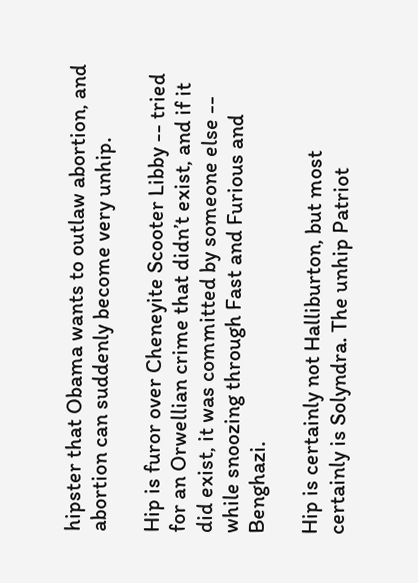hipster that Obama wants to outlaw abortion, and abortion can suddenly become very unhip.

Hip is furor over Cheneyite Scooter Libby -- tried for an Orwellian crime that didn’t exist, and if it did exist, it was committed by someone else -- while snoozing through Fast and Furious and Benghazi.

Hip is certainly not Halliburton, but most certainly is Solyndra. The unhip Patriot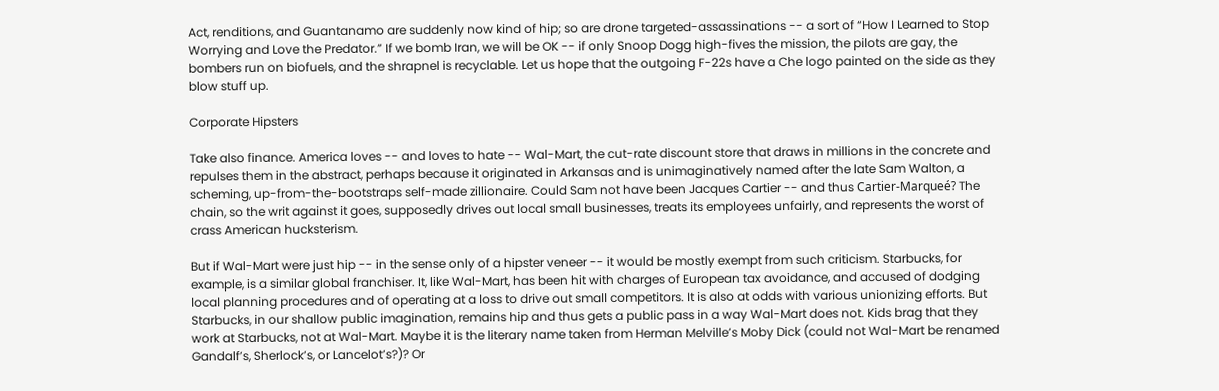Act, renditions, and Guantanamo are suddenly now kind of hip; so are drone targeted-assassinations -- a sort of “How I Learned to Stop Worrying and Love the Predator.” If we bomb Iran, we will be OK -- if only Snoop Dogg high-fives the mission, the pilots are gay, the bombers run on biofuels, and the shrapnel is recyclable. Let us hope that the outgoing F-22s have a Che logo painted on the side as they blow stuff up.

Corporate Hipsters

Take also finance. America loves -- and loves to hate -- Wal-Mart, the cut-rate discount store that draws in millions in the concrete and repulses them in the abstract, perhaps because it originated in Arkansas and is unimaginatively named after the late Sam Walton, a scheming, up-from-the-bootstraps self-made zillionaire. Could Sam not have been Jacques Cartier -- and thus Cartier-Marqueé? The chain, so the writ against it goes, supposedly drives out local small businesses, treats its employees unfairly, and represents the worst of crass American hucksterism.

But if Wal-Mart were just hip -- in the sense only of a hipster veneer -- it would be mostly exempt from such criticism. Starbucks, for example, is a similar global franchiser. It, like Wal-Mart, has been hit with charges of European tax avoidance, and accused of dodging local planning procedures and of operating at a loss to drive out small competitors. It is also at odds with various unionizing efforts. But Starbucks, in our shallow public imagination, remains hip and thus gets a public pass in a way Wal-Mart does not. Kids brag that they work at Starbucks, not at Wal-Mart. Maybe it is the literary name taken from Herman Melville’s Moby Dick (could not Wal-Mart be renamed Gandalf’s, Sherlock’s, or Lancelot’s?)? Or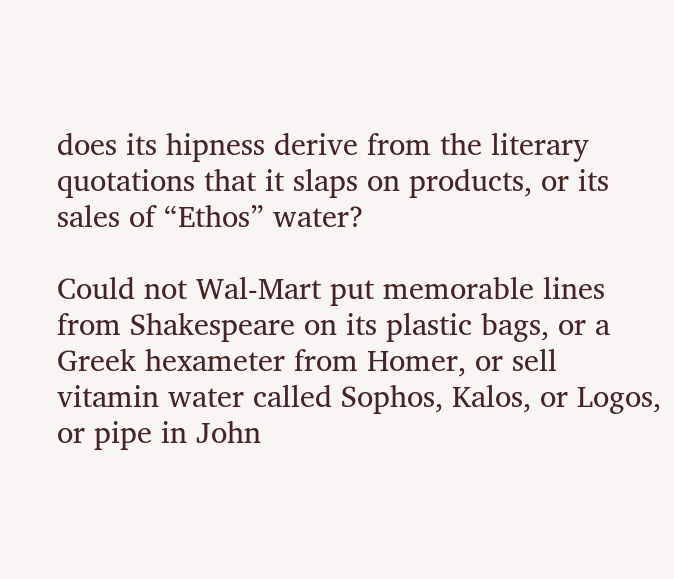does its hipness derive from the literary quotations that it slaps on products, or its sales of “Ethos” water?

Could not Wal-Mart put memorable lines from Shakespeare on its plastic bags, or a Greek hexameter from Homer, or sell vitamin water called Sophos, Kalos, or Logos, or pipe in John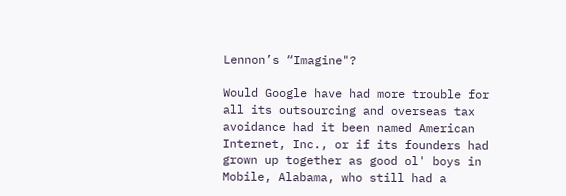Lennon’s “Imagine"?

Would Google have had more trouble for all its outsourcing and overseas tax avoidance had it been named American Internet, Inc., or if its founders had grown up together as good ol' boys in Mobile, Alabama, who still had a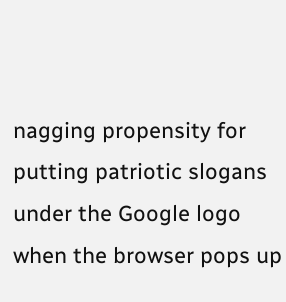nagging propensity for putting patriotic slogans under the Google logo when the browser pops up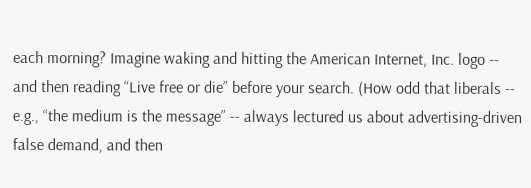each morning? Imagine waking and hitting the American Internet, Inc. logo -- and then reading “Live free or die” before your search. (How odd that liberals -- e.g., “the medium is the message” -- always lectured us about advertising-driven false demand, and then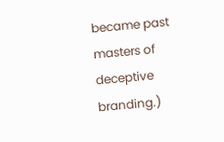became past masters of deceptive branding.)